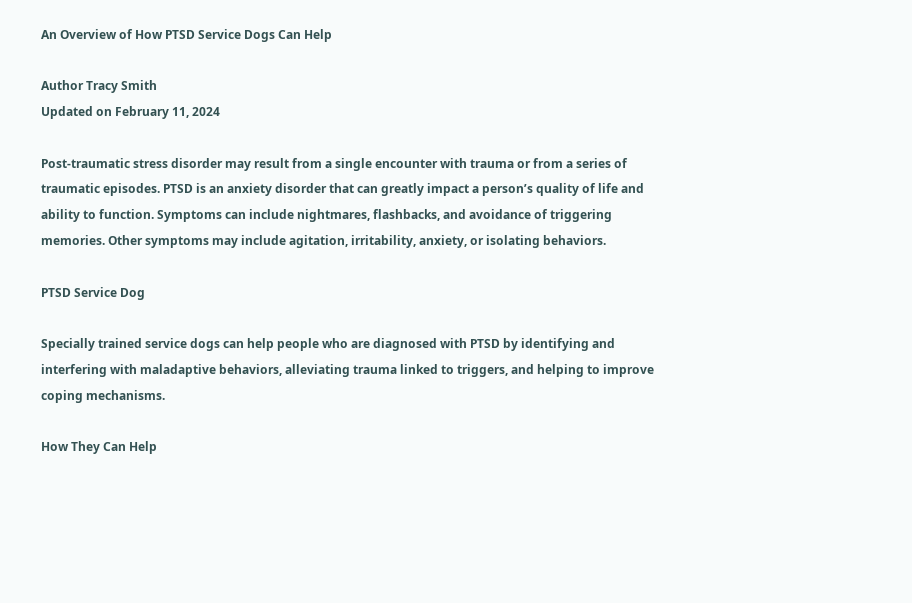An Overview of How PTSD Service Dogs Can Help

Author Tracy Smith
Updated on February 11, 2024

Post-traumatic stress disorder may result from a single encounter with trauma or from a series of traumatic episodes. PTSD is an anxiety disorder that can greatly impact a person’s quality of life and ability to function. Symptoms can include nightmares, flashbacks, and avoidance of triggering memories. Other symptoms may include agitation, irritability, anxiety, or isolating behaviors.

PTSD Service Dog

Specially trained service dogs can help people who are diagnosed with PTSD by identifying and interfering with maladaptive behaviors, alleviating trauma linked to triggers, and helping to improve coping mechanisms.

How They Can Help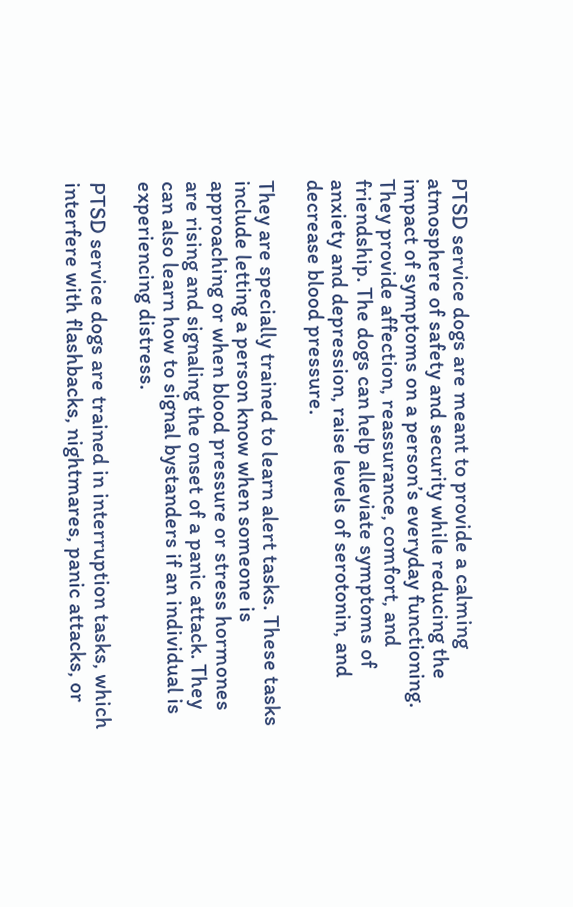PTSD service dogs are meant to provide a calming atmosphere of safety and security while reducing the impact of symptoms on a person’s everyday functioning. They provide affection, reassurance, comfort, and friendship. The dogs can help alleviate symptoms of anxiety and depression, raise levels of serotonin, and decrease blood pressure.

They are specially trained to learn alert tasks. These tasks include letting a person know when someone is approaching or when blood pressure or stress hormones are rising and signaling the onset of a panic attack. They can also learn how to signal bystanders if an individual is experiencing distress.

PTSD service dogs are trained in interruption tasks, which interfere with flashbacks, nightmares, panic attacks, or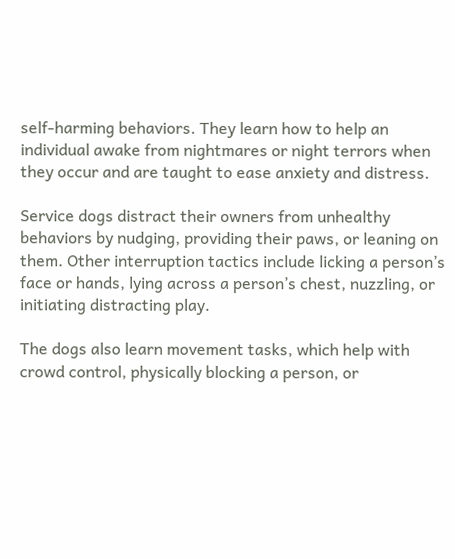self-harming behaviors. They learn how to help an individual awake from nightmares or night terrors when they occur and are taught to ease anxiety and distress.

Service dogs distract their owners from unhealthy behaviors by nudging, providing their paws, or leaning on them. Other interruption tactics include licking a person’s face or hands, lying across a person’s chest, nuzzling, or initiating distracting play.

The dogs also learn movement tasks, which help with crowd control, physically blocking a person, or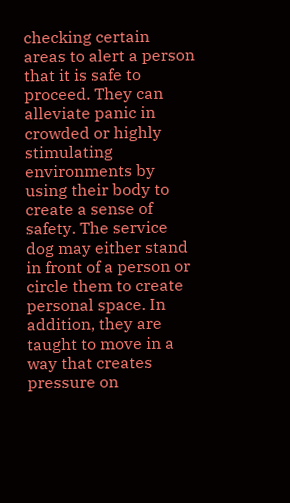checking certain areas to alert a person that it is safe to proceed. They can alleviate panic in crowded or highly stimulating environments by using their body to create a sense of safety. The service dog may either stand in front of a person or circle them to create personal space. In addition, they are taught to move in a way that creates pressure on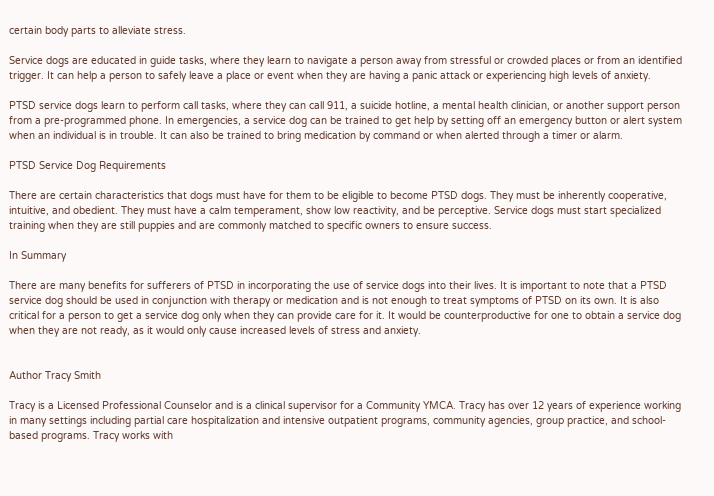certain body parts to alleviate stress.

Service dogs are educated in guide tasks, where they learn to navigate a person away from stressful or crowded places or from an identified trigger. It can help a person to safely leave a place or event when they are having a panic attack or experiencing high levels of anxiety.

PTSD service dogs learn to perform call tasks, where they can call 911, a suicide hotline, a mental health clinician, or another support person from a pre-programmed phone. In emergencies, a service dog can be trained to get help by setting off an emergency button or alert system when an individual is in trouble. It can also be trained to bring medication by command or when alerted through a timer or alarm.

PTSD Service Dog Requirements

There are certain characteristics that dogs must have for them to be eligible to become PTSD dogs. They must be inherently cooperative, intuitive, and obedient. They must have a calm temperament, show low reactivity, and be perceptive. Service dogs must start specialized training when they are still puppies and are commonly matched to specific owners to ensure success.

In Summary

There are many benefits for sufferers of PTSD in incorporating the use of service dogs into their lives. It is important to note that a PTSD service dog should be used in conjunction with therapy or medication and is not enough to treat symptoms of PTSD on its own. It is also critical for a person to get a service dog only when they can provide care for it. It would be counterproductive for one to obtain a service dog when they are not ready, as it would only cause increased levels of stress and anxiety.


Author Tracy Smith

Tracy is a Licensed Professional Counselor and is a clinical supervisor for a Community YMCA. Tracy has over 12 years of experience working in many settings including partial care hospitalization and intensive outpatient programs, community agencies, group practice, and school-based programs. Tracy works with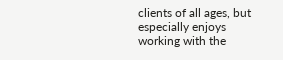clients of all ages, but especially enjoys working with the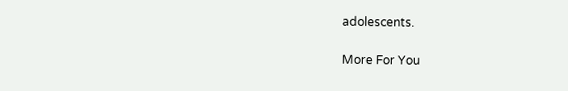adolescents.

More For You